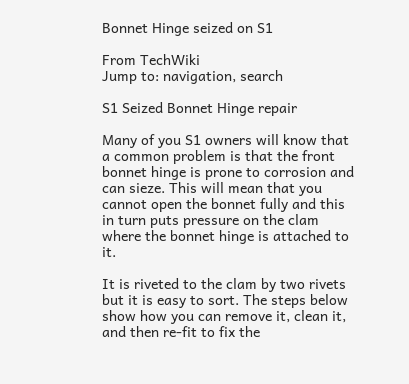Bonnet Hinge seized on S1

From TechWiki
Jump to: navigation, search

S1 Seized Bonnet Hinge repair

Many of you S1 owners will know that a common problem is that the front bonnet hinge is prone to corrosion and can sieze. This will mean that you cannot open the bonnet fully and this in turn puts pressure on the clam where the bonnet hinge is attached to it.

It is riveted to the clam by two rivets but it is easy to sort. The steps below show how you can remove it, clean it, and then re-fit to fix the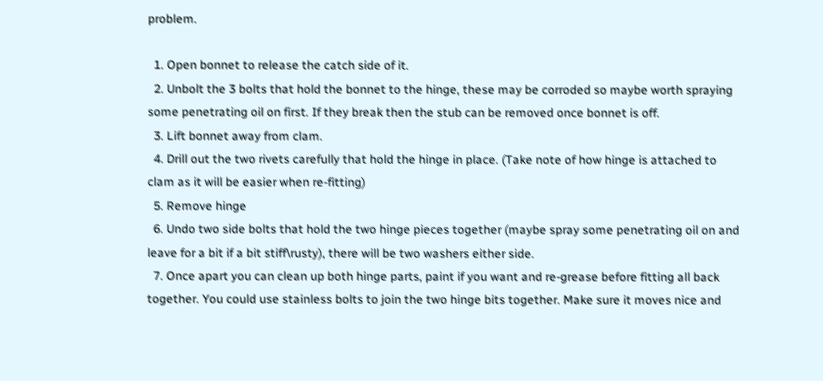problem.

  1. Open bonnet to release the catch side of it.
  2. Unbolt the 3 bolts that hold the bonnet to the hinge, these may be corroded so maybe worth spraying some penetrating oil on first. If they break then the stub can be removed once bonnet is off.
  3. Lift bonnet away from clam.
  4. Drill out the two rivets carefully that hold the hinge in place. (Take note of how hinge is attached to clam as it will be easier when re-fitting)
  5. Remove hinge
  6. Undo two side bolts that hold the two hinge pieces together (maybe spray some penetrating oil on and leave for a bit if a bit stiff\rusty), there will be two washers either side.
  7. Once apart you can clean up both hinge parts, paint if you want and re-grease before fitting all back together. You could use stainless bolts to join the two hinge bits together. Make sure it moves nice and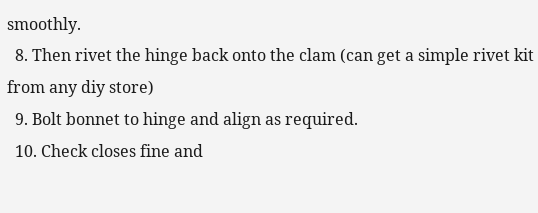smoothly.
  8. Then rivet the hinge back onto the clam (can get a simple rivet kit from any diy store)
  9. Bolt bonnet to hinge and align as required.
  10. Check closes fine and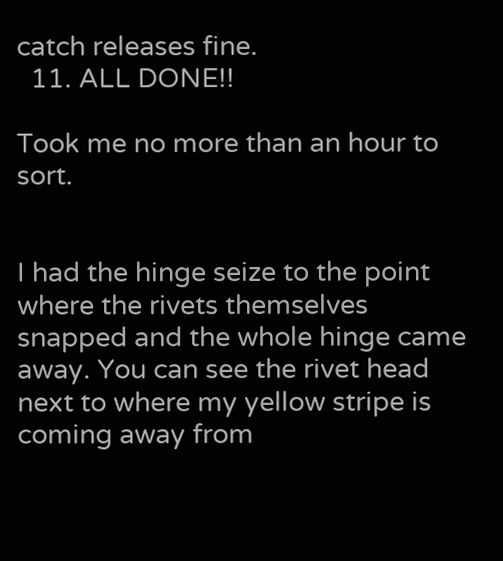catch releases fine.
  11. ALL DONE!!

Took me no more than an hour to sort.


I had the hinge seize to the point where the rivets themselves snapped and the whole hinge came away. You can see the rivet head next to where my yellow stripe is coming away from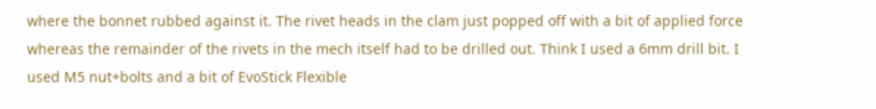where the bonnet rubbed against it. The rivet heads in the clam just popped off with a bit of applied force whereas the remainder of the rivets in the mech itself had to be drilled out. Think I used a 6mm drill bit. I used M5 nut+bolts and a bit of EvoStick Flexible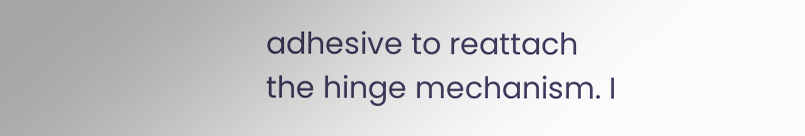adhesive to reattach the hinge mechanism. I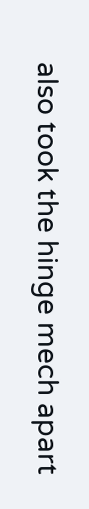also took the hinge mech apart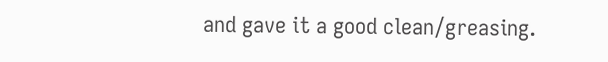and gave it a good clean/greasing.